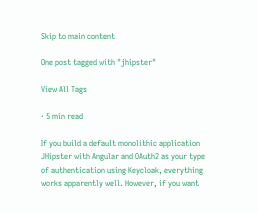Skip to main content

One post tagged with "jhipster"

View All Tags

· 5 min read

If you build a default monolithic application JHipster with Angular and OAuth2 as your type of authentication using Keycloak, everything works apparently well. However, if you want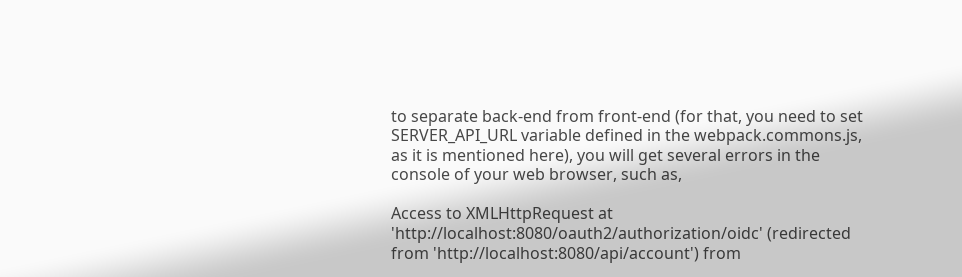to separate back-end from front-end (for that, you need to set SERVER_API_URL variable defined in the webpack.commons.js, as it is mentioned here), you will get several errors in the console of your web browser, such as,

Access to XMLHttpRequest at 'http://localhost:8080/oauth2/authorization/oidc' (redirected from 'http://localhost:8080/api/account') from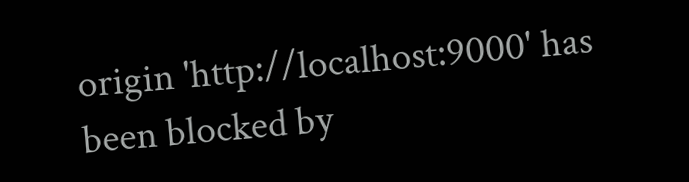origin 'http://localhost:9000' has been blocked by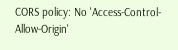CORS policy: No 'Access-Control-Allow-Origin'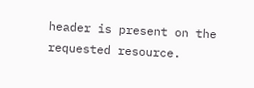header is present on the requested resource.